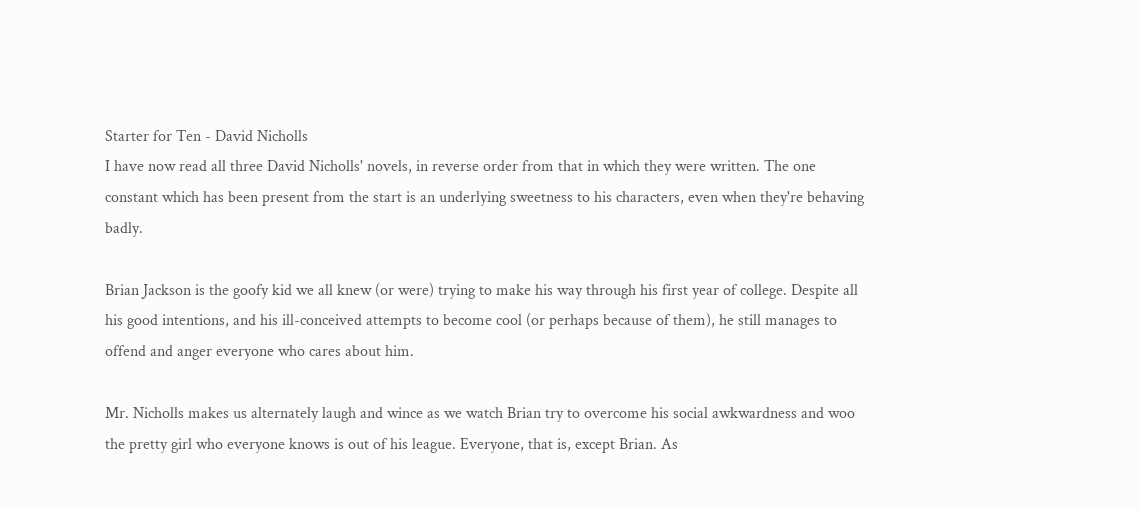Starter for Ten - David Nicholls
I have now read all three David Nicholls' novels, in reverse order from that in which they were written. The one constant which has been present from the start is an underlying sweetness to his characters, even when they're behaving badly.

Brian Jackson is the goofy kid we all knew (or were) trying to make his way through his first year of college. Despite all his good intentions, and his ill-conceived attempts to become cool (or perhaps because of them), he still manages to offend and anger everyone who cares about him.

Mr. Nicholls makes us alternately laugh and wince as we watch Brian try to overcome his social awkwardness and woo the pretty girl who everyone knows is out of his league. Everyone, that is, except Brian. As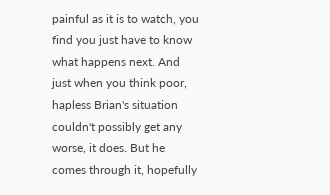painful as it is to watch, you find you just have to know what happens next. And just when you think poor, hapless Brian's situation couldn't possibly get any worse, it does. But he comes through it, hopefully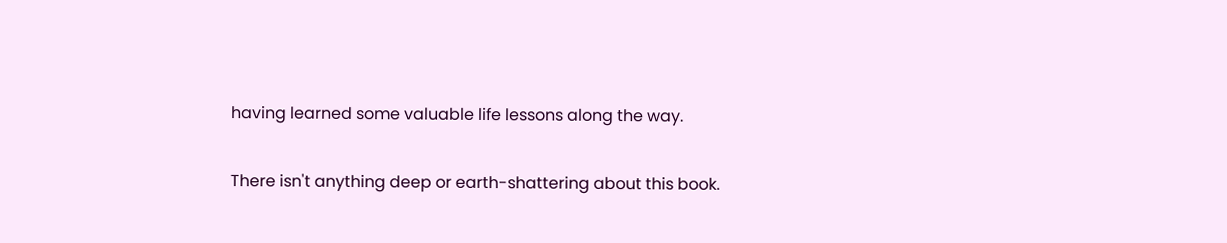having learned some valuable life lessons along the way.

There isn't anything deep or earth-shattering about this book.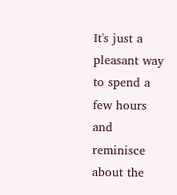It's just a pleasant way to spend a few hours and reminisce about the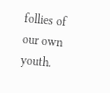follies of our own youth.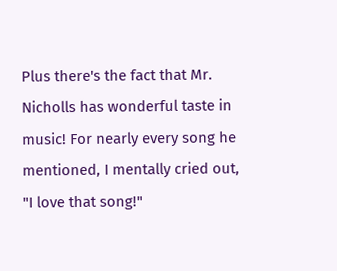Plus there's the fact that Mr. Nicholls has wonderful taste in music! For nearly every song he mentioned, I mentally cried out, "I love that song!"